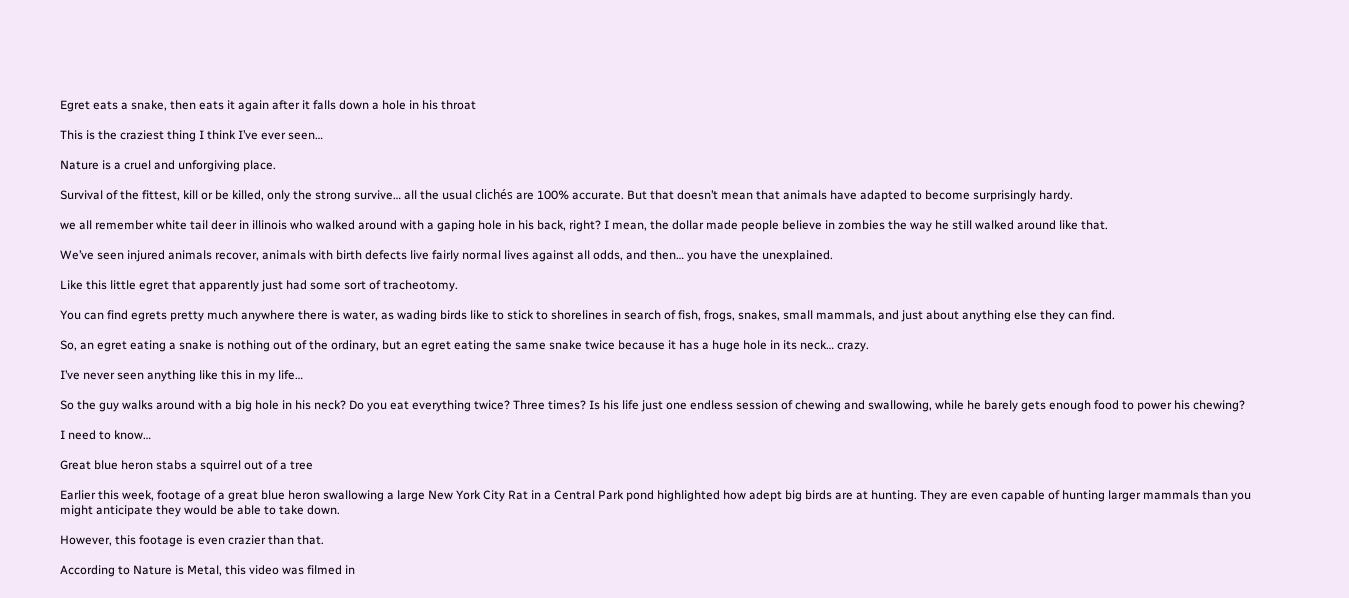Egret eats a snake, then eats it again after it falls down a hole in his throat

This is the craziest thing I think I’ve ever seen…

Nature is a cruel and unforgiving place.

Survival of the fittest, kill or be killed, only the strong survive… all the usual clichés are 100% accurate. But that doesn’t mean that animals have adapted to become surprisingly hardy.

we all remember white tail deer in illinois who walked around with a gaping hole in his back, right? I mean, the dollar made people believe in zombies the way he still walked around like that.

We’ve seen injured animals recover, animals with birth defects live fairly normal lives against all odds, and then… you have the unexplained.

Like this little egret that apparently just had some sort of tracheotomy.

You can find egrets pretty much anywhere there is water, as wading birds like to stick to shorelines in search of fish, frogs, snakes, small mammals, and just about anything else they can find.

So, an egret eating a snake is nothing out of the ordinary, but an egret eating the same snake twice because it has a huge hole in its neck… crazy.

I’ve never seen anything like this in my life…

So the guy walks around with a big hole in his neck? Do you eat everything twice? Three times? Is his life just one endless session of chewing and swallowing, while he barely gets enough food to power his chewing?

I need to know…

Great blue heron stabs a squirrel out of a tree

Earlier this week, footage of a great blue heron swallowing a large New York City Rat in a Central Park pond highlighted how adept big birds are at hunting. They are even capable of hunting larger mammals than you might anticipate they would be able to take down.

However, this footage is even crazier than that.

According to Nature is Metal, this video was filmed in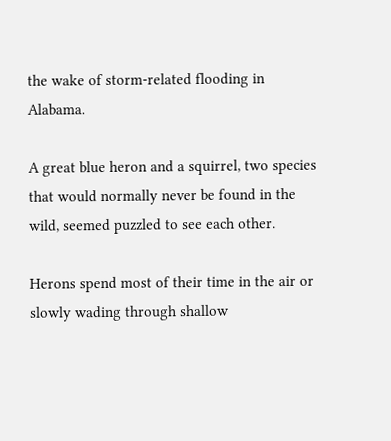the wake of storm-related flooding in Alabama.

A great blue heron and a squirrel, two species that would normally never be found in the wild, seemed puzzled to see each other.

Herons spend most of their time in the air or slowly wading through shallow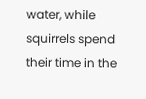water, while squirrels spend their time in the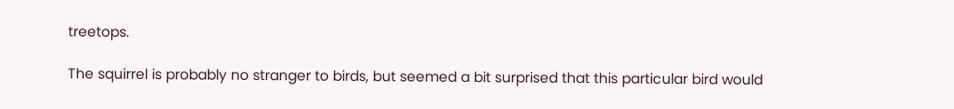treetops.

The squirrel is probably no stranger to birds, but seemed a bit surprised that this particular bird would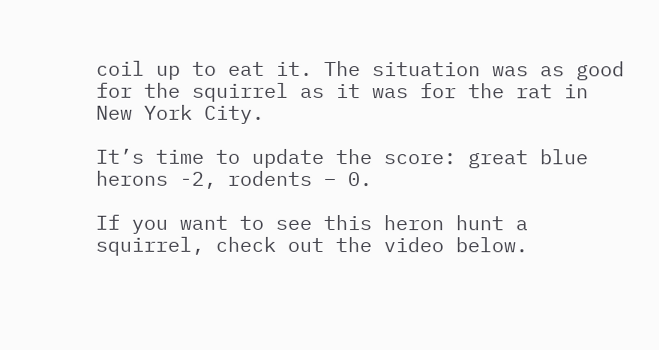coil up to eat it. The situation was as good for the squirrel as it was for the rat in New York City.

It’s time to update the score: great blue herons -2, rodents – 0.

If you want to see this heron hunt a squirrel, check out the video below.